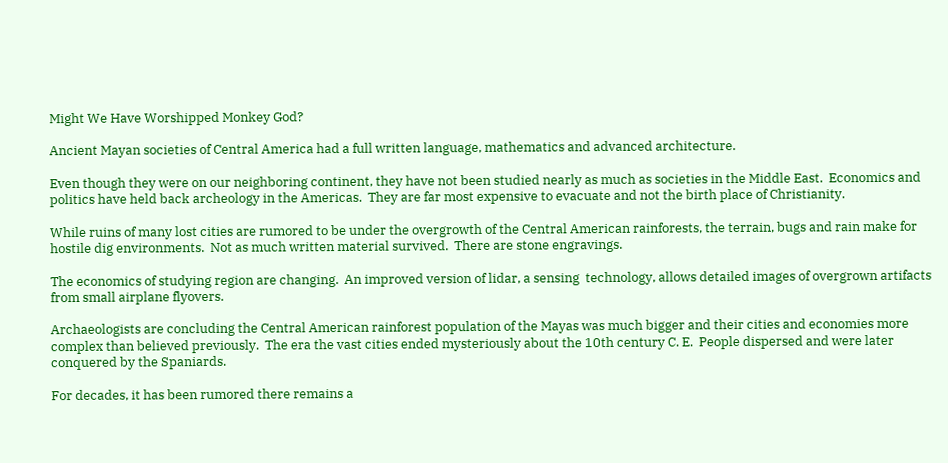Might We Have Worshipped Monkey God?

Ancient Mayan societies of Central America had a full written language, mathematics and advanced architecture.

Even though they were on our neighboring continent, they have not been studied nearly as much as societies in the Middle East.  Economics and politics have held back archeology in the Americas.  They are far most expensive to evacuate and not the birth place of Christianity.

While ruins of many lost cities are rumored to be under the overgrowth of the Central American rainforests, the terrain, bugs and rain make for hostile dig environments.  Not as much written material survived.  There are stone engravings.

The economics of studying region are changing.  An improved version of lidar, a sensing  technology, allows detailed images of overgrown artifacts from small airplane flyovers.

Archaeologists are concluding the Central American rainforest population of the Mayas was much bigger and their cities and economies more  complex than believed previously.  The era the vast cities ended mysteriously about the 10th century C. E.  People dispersed and were later conquered by the Spaniards.

For decades, it has been rumored there remains a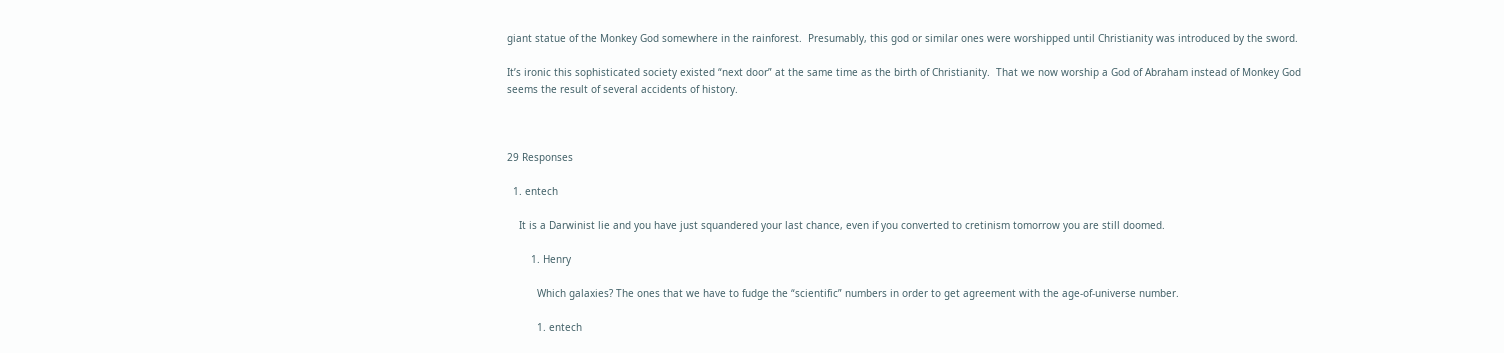giant statue of the Monkey God somewhere in the rainforest.  Presumably, this god or similar ones were worshipped until Christianity was introduced by the sword.

It’s ironic this sophisticated society existed “next door” at the same time as the birth of Christianity.  That we now worship a God of Abraham instead of Monkey God seems the result of several accidents of history.



29 Responses

  1. entech

    It is a Darwinist lie and you have just squandered your last chance, even if you converted to cretinism tomorrow you are still doomed.

        1. Henry

          Which galaxies? The ones that we have to fudge the “scientific” numbers in order to get agreement with the age-of-universe number.

          1. entech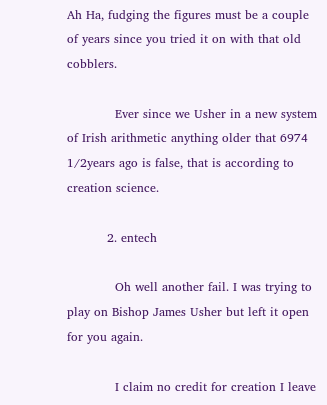Ah Ha, fudging the figures must be a couple of years since you tried it on with that old cobblers.

            Ever since we Usher in a new system of Irish arithmetic anything older that 6974 1/2years ago is false, that is according to creation science.

          2. entech

            Oh well another fail. I was trying to play on Bishop James Usher but left it open for you again.

            I claim no credit for creation I leave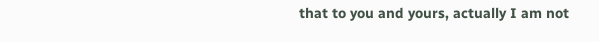that to you and yours, actually I am not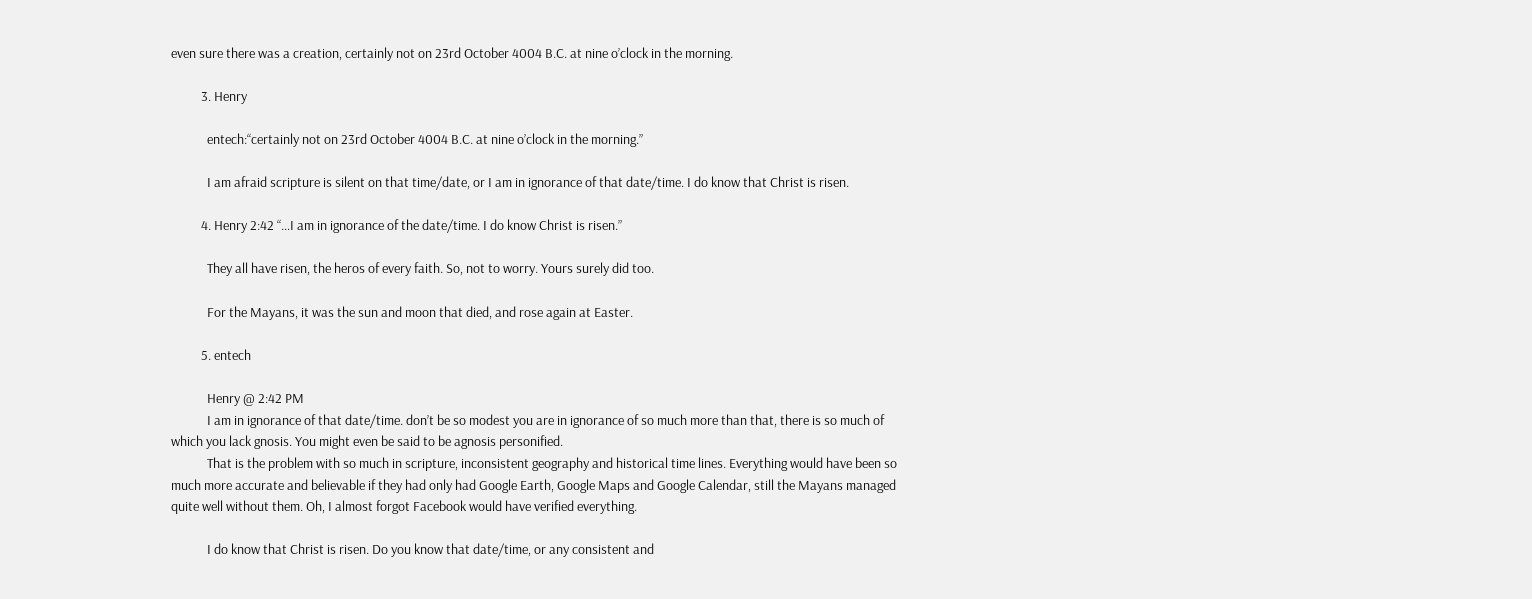even sure there was a creation, certainly not on 23rd October 4004 B.C. at nine o’clock in the morning.

          3. Henry

            entech:“certainly not on 23rd October 4004 B.C. at nine o’clock in the morning.”

            I am afraid scripture is silent on that time/date, or I am in ignorance of that date/time. I do know that Christ is risen.

          4. Henry 2:42 “…I am in ignorance of the date/time. I do know Christ is risen.”

            They all have risen, the heros of every faith. So, not to worry. Yours surely did too.

            For the Mayans, it was the sun and moon that died, and rose again at Easter.

          5. entech

            Henry @ 2:42 PM
            I am in ignorance of that date/time. don’t be so modest you are in ignorance of so much more than that, there is so much of which you lack gnosis. You might even be said to be agnosis personified.
            That is the problem with so much in scripture, inconsistent geography and historical time lines. Everything would have been so much more accurate and believable if they had only had Google Earth, Google Maps and Google Calendar, still the Mayans managed quite well without them. Oh, I almost forgot Facebook would have verified everything.

            I do know that Christ is risen. Do you know that date/time, or any consistent and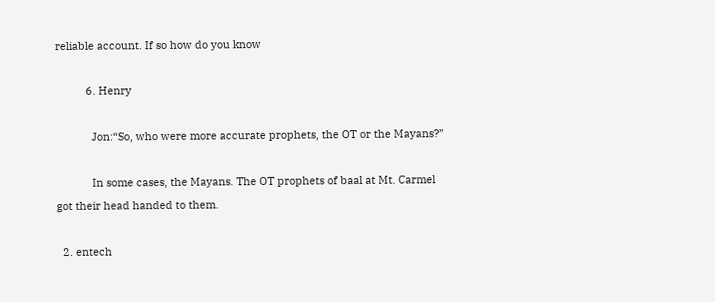reliable account. If so how do you know

          6. Henry

            Jon:“So, who were more accurate prophets, the OT or the Mayans?”

            In some cases, the Mayans. The OT prophets of baal at Mt. Carmel got their head handed to them.

  2. entech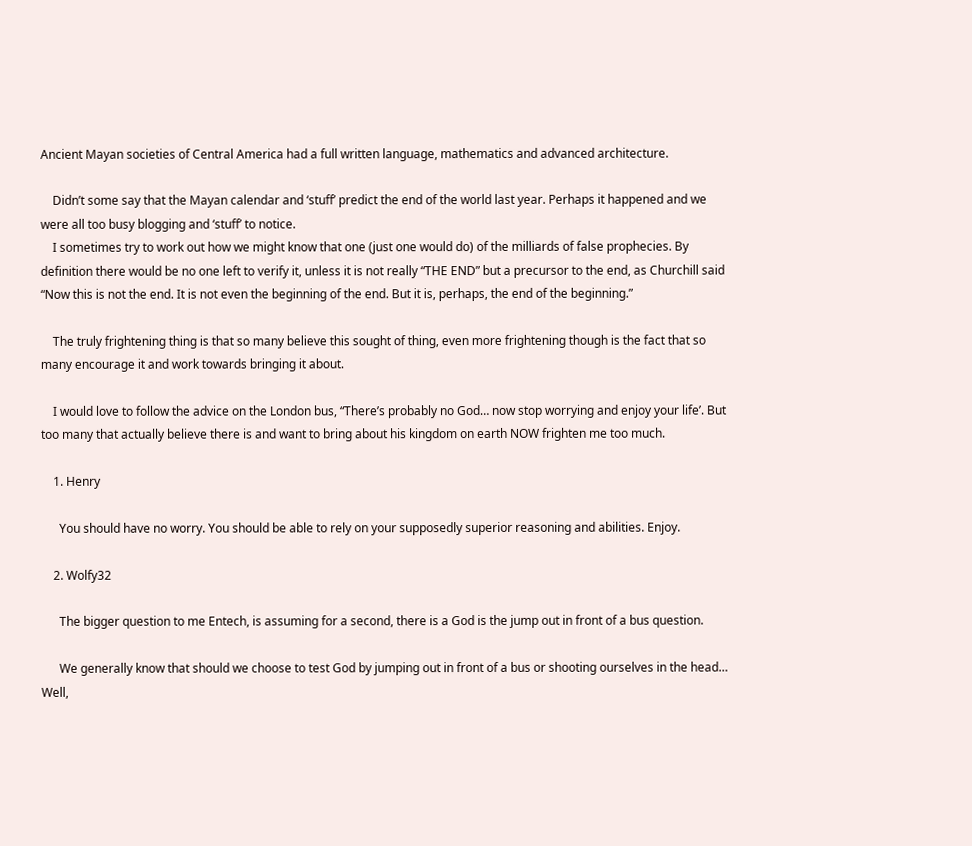Ancient Mayan societies of Central America had a full written language, mathematics and advanced architecture.

    Didn’t some say that the Mayan calendar and ‘stuff’ predict the end of the world last year. Perhaps it happened and we were all too busy blogging and ‘stuff’ to notice.
    I sometimes try to work out how we might know that one (just one would do) of the milliards of false prophecies. By definition there would be no one left to verify it, unless it is not really “THE END” but a precursor to the end, as Churchill said “Now this is not the end. It is not even the beginning of the end. But it is, perhaps, the end of the beginning.”

    The truly frightening thing is that so many believe this sought of thing, even more frightening though is the fact that so many encourage it and work towards bringing it about.

    I would love to follow the advice on the London bus, “There’s probably no God… now stop worrying and enjoy your life’. But too many that actually believe there is and want to bring about his kingdom on earth NOW frighten me too much.

    1. Henry

      You should have no worry. You should be able to rely on your supposedly superior reasoning and abilities. Enjoy.

    2. Wolfy32

      The bigger question to me Entech, is assuming for a second, there is a God is the jump out in front of a bus question.

      We generally know that should we choose to test God by jumping out in front of a bus or shooting ourselves in the head… Well,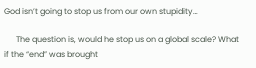God isn’t going to stop us from our own stupidity…

      The question is, would he stop us on a global scale? What if the “end” was brought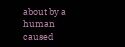about by a human caused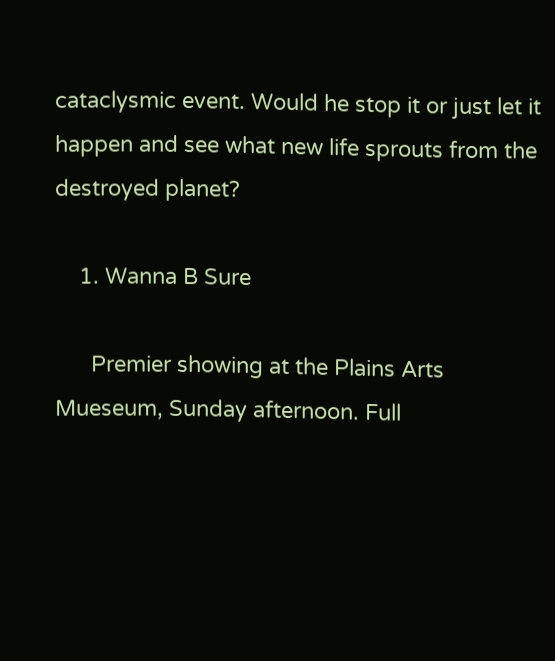cataclysmic event. Would he stop it or just let it happen and see what new life sprouts from the destroyed planet?

    1. Wanna B Sure

      Premier showing at the Plains Arts Mueseum, Sunday afternoon. Full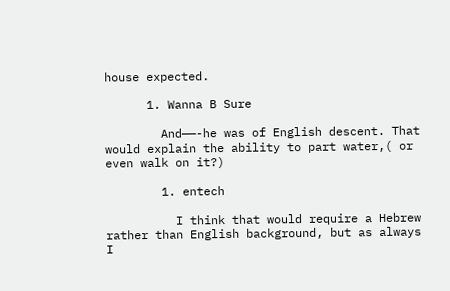house expected.

      1. Wanna B Sure

        And——-he was of English descent. That would explain the ability to part water,( or even walk on it?)

        1. entech

          I think that would require a Hebrew rather than English background, but as always I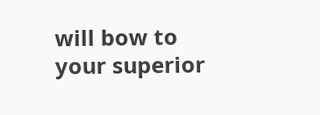will bow to your superior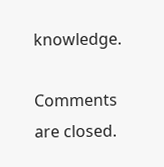knowledge.

Comments are closed.